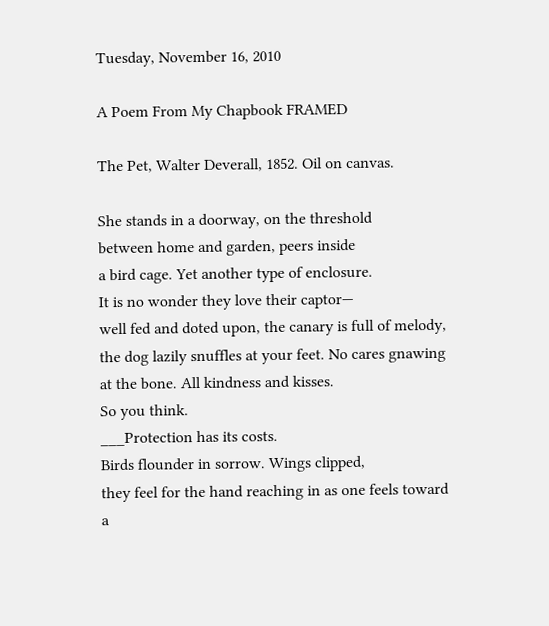Tuesday, November 16, 2010

A Poem From My Chapbook FRAMED

The Pet, Walter Deverall, 1852. Oil on canvas.

She stands in a doorway, on the threshold
between home and garden, peers inside
a bird cage. Yet another type of enclosure.
It is no wonder they love their captor—
well fed and doted upon, the canary is full of melody,
the dog lazily snuffles at your feet. No cares gnawing
at the bone. All kindness and kisses.
So you think.
___Protection has its costs.
Birds flounder in sorrow. Wings clipped,
they feel for the hand reaching in as one feels toward
a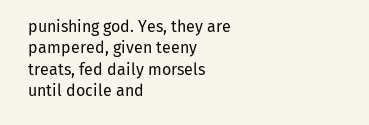punishing god. Yes, they are pampered, given teeny
treats, fed daily morsels until docile and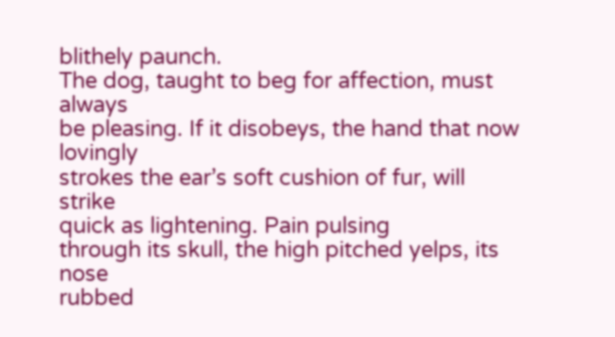blithely paunch.
The dog, taught to beg for affection, must always
be pleasing. If it disobeys, the hand that now lovingly
strokes the ear’s soft cushion of fur, will strike
quick as lightening. Pain pulsing
through its skull, the high pitched yelps, its nose
rubbed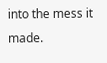into the mess it made.